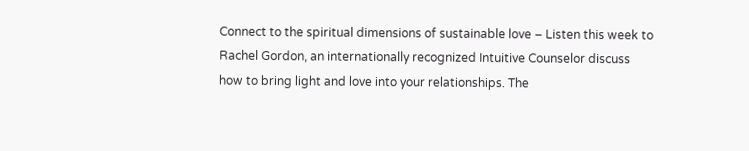Connect to the spiritual dimensions of sustainable love – Listen this week to Rachel Gordon, an internationally recognized Intuitive Counselor discuss how to bring light and love into your relationships. The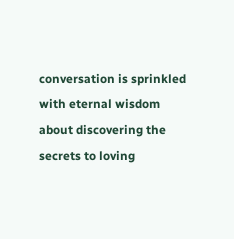conversation is sprinkled with eternal wisdom about discovering the secrets to loving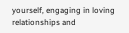yourself, engaging in loving relationships and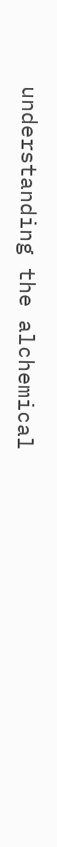understanding the alchemical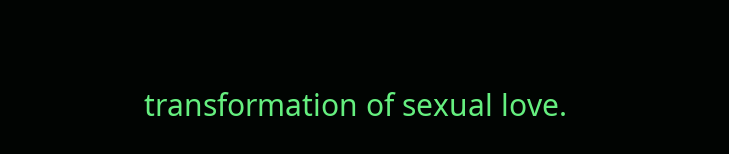transformation of sexual love.